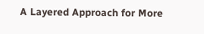A Layered Approach for More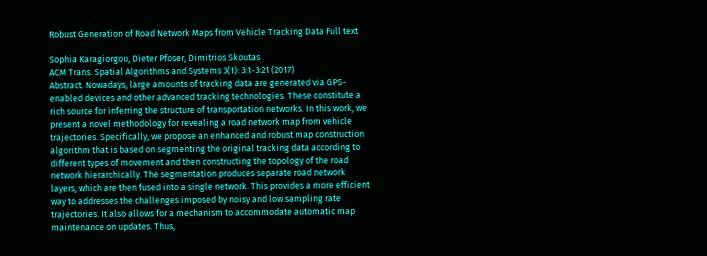Robust Generation of Road Network Maps from Vehicle Tracking Data Full text

Sophia Karagiorgou, Dieter Pfoser, Dimitrios Skoutas
ACM Trans. Spatial Algorithms and Systems 3(1): 3:1-3:21 (2017)
Abstract. Nowadays, large amounts of tracking data are generated via GPS-enabled devices and other advanced tracking technologies. These constitute a rich source for inferring the structure of transportation networks. In this work, we present a novel methodology for revealing a road network map from vehicle trajectories. Specifically, we propose an enhanced and robust map construction algorithm that is based on segmenting the original tracking data according to different types of movement and then constructing the topology of the road network hierarchically. The segmentation produces separate road network layers, which are then fused into a single network. This provides a more efficient way to addresses the challenges imposed by noisy and low sampling rate trajectories. It also allows for a mechanism to accommodate automatic map maintenance on updates. Thus,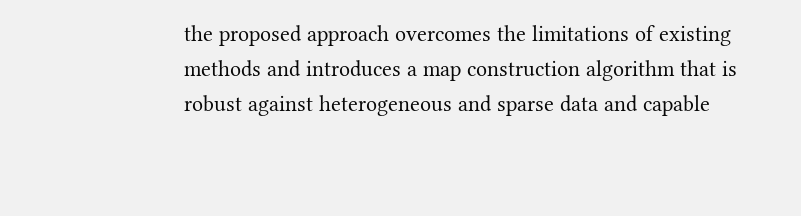the proposed approach overcomes the limitations of existing methods and introduces a map construction algorithm that is robust against heterogeneous and sparse data and capable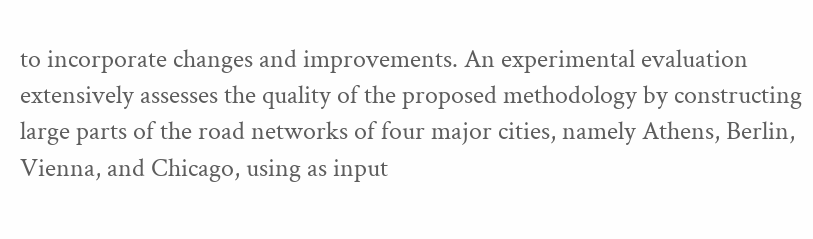to incorporate changes and improvements. An experimental evaluation extensively assesses the quality of the proposed methodology by constructing large parts of the road networks of four major cities, namely Athens, Berlin, Vienna, and Chicago, using as input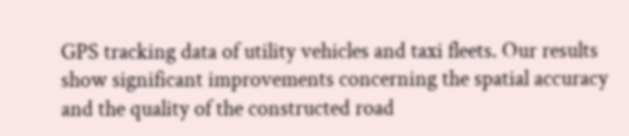GPS tracking data of utility vehicles and taxi fleets. Our results show significant improvements concerning the spatial accuracy and the quality of the constructed road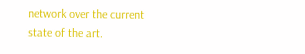network over the current state of the art.